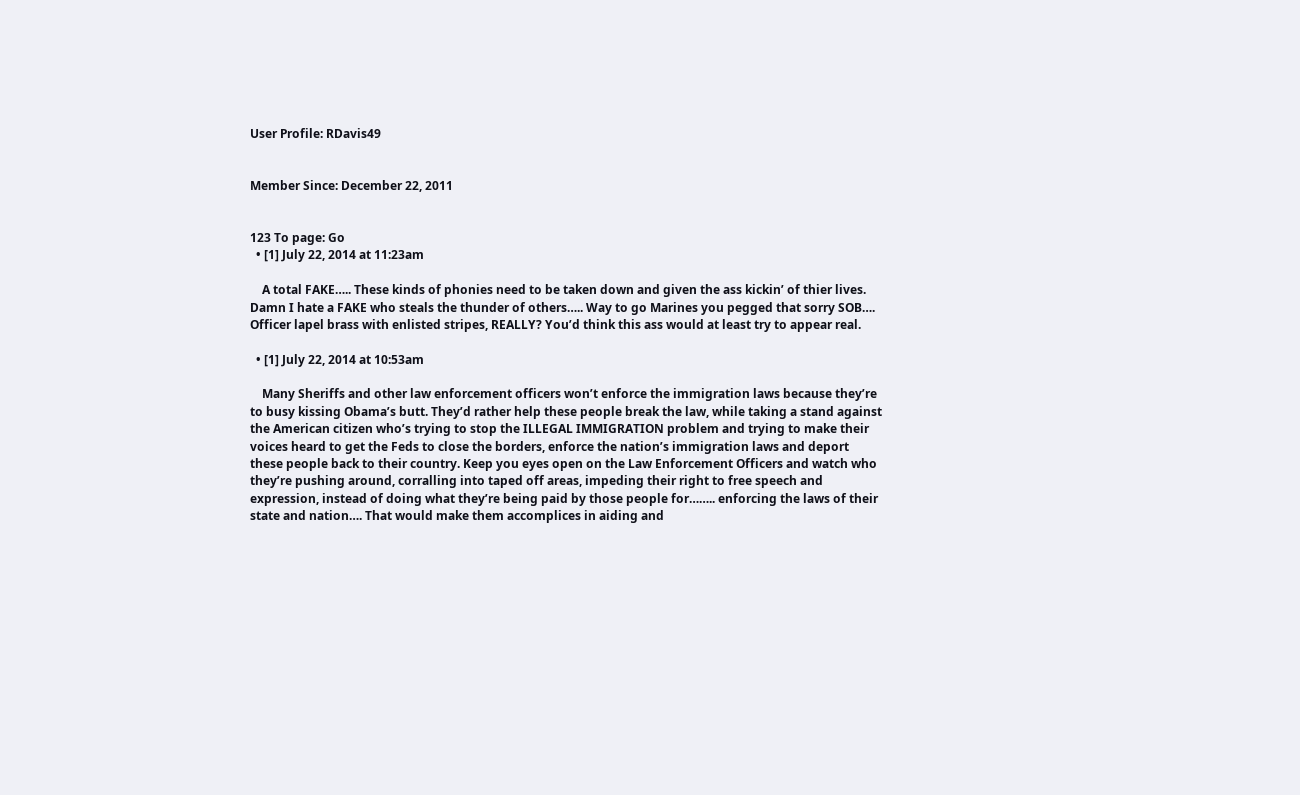User Profile: RDavis49


Member Since: December 22, 2011


123 To page: Go
  • [1] July 22, 2014 at 11:23am

    A total FAKE….. These kinds of phonies need to be taken down and given the ass kickin’ of thier lives. Damn I hate a FAKE who steals the thunder of others….. Way to go Marines you pegged that sorry SOB…. Officer lapel brass with enlisted stripes, REALLY? You’d think this ass would at least try to appear real.

  • [1] July 22, 2014 at 10:53am

    Many Sheriffs and other law enforcement officers won’t enforce the immigration laws because they’re to busy kissing Obama’s butt. They’d rather help these people break the law, while taking a stand against the American citizen who’s trying to stop the ILLEGAL IMMIGRATION problem and trying to make their voices heard to get the Feds to close the borders, enforce the nation’s immigration laws and deport these people back to their country. Keep you eyes open on the Law Enforcement Officers and watch who they’re pushing around, corralling into taped off areas, impeding their right to free speech and expression, instead of doing what they’re being paid by those people for…….. enforcing the laws of their state and nation…. That would make them accomplices in aiding and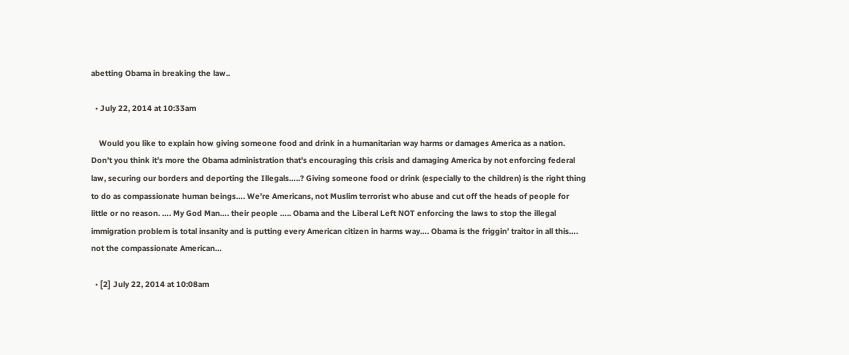abetting Obama in breaking the law..

  • July 22, 2014 at 10:33am

    Would you like to explain how giving someone food and drink in a humanitarian way harms or damages America as a nation. Don’t you think it’s more the Obama administration that’s encouraging this crisis and damaging America by not enforcing federal law, securing our borders and deporting the Illegals…..? Giving someone food or drink (especially to the children) is the right thing to do as compassionate human beings…. We’re Americans, not Muslim terrorist who abuse and cut off the heads of people for little or no reason. …. My God Man…. their people ….. Obama and the Liberal Left NOT enforcing the laws to stop the illegal immigration problem is total insanity and is putting every American citizen in harms way…. Obama is the friggin’ traitor in all this…. not the compassionate American…

  • [2] July 22, 2014 at 10:08am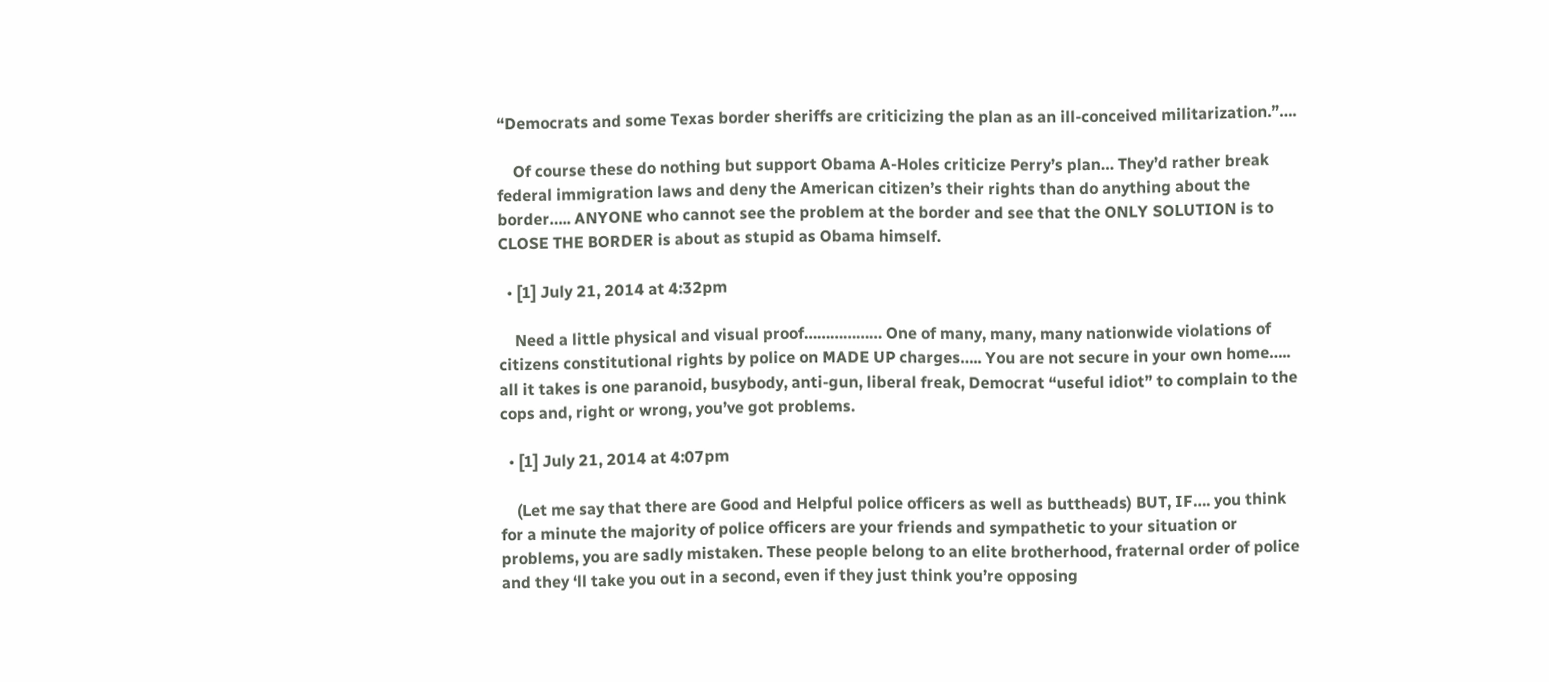“Democrats and some Texas border sheriffs are criticizing the plan as an ill-conceived militarization.”….

    Of course these do nothing but support Obama A-Holes criticize Perry’s plan… They’d rather break federal immigration laws and deny the American citizen’s their rights than do anything about the border….. ANYONE who cannot see the problem at the border and see that the ONLY SOLUTION is to CLOSE THE BORDER is about as stupid as Obama himself.

  • [1] July 21, 2014 at 4:32pm

    Need a little physical and visual proof……………… One of many, many, many nationwide violations of citizens constitutional rights by police on MADE UP charges….. You are not secure in your own home….. all it takes is one paranoid, busybody, anti-gun, liberal freak, Democrat “useful idiot” to complain to the cops and, right or wrong, you’ve got problems.

  • [1] July 21, 2014 at 4:07pm

    (Let me say that there are Good and Helpful police officers as well as buttheads) BUT, IF…. you think for a minute the majority of police officers are your friends and sympathetic to your situation or problems, you are sadly mistaken. These people belong to an elite brotherhood, fraternal order of police and they ‘ll take you out in a second, even if they just think you’re opposing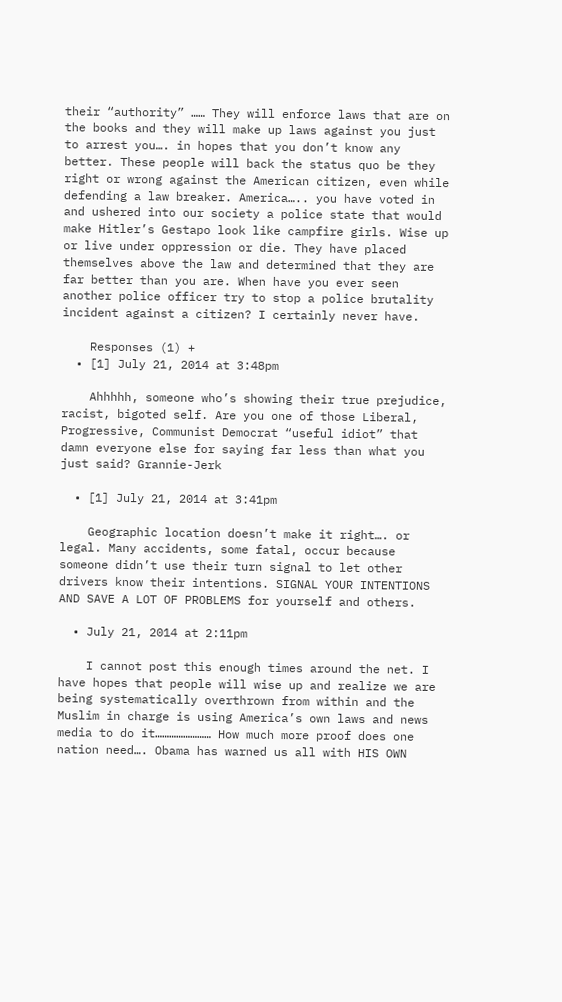their “authority” …… They will enforce laws that are on the books and they will make up laws against you just to arrest you…. in hopes that you don’t know any better. These people will back the status quo be they right or wrong against the American citizen, even while defending a law breaker. America….. you have voted in and ushered into our society a police state that would make Hitler’s Gestapo look like campfire girls. Wise up or live under oppression or die. They have placed themselves above the law and determined that they are far better than you are. When have you ever seen another police officer try to stop a police brutality incident against a citizen? I certainly never have.

    Responses (1) +
  • [1] July 21, 2014 at 3:48pm

    Ahhhhh, someone who’s showing their true prejudice, racist, bigoted self. Are you one of those Liberal, Progressive, Communist Democrat “useful idiot” that damn everyone else for saying far less than what you just said? Grannie-Jerk

  • [1] July 21, 2014 at 3:41pm

    Geographic location doesn’t make it right…. or legal. Many accidents, some fatal, occur because someone didn’t use their turn signal to let other drivers know their intentions. SIGNAL YOUR INTENTIONS AND SAVE A LOT OF PROBLEMS for yourself and others.

  • July 21, 2014 at 2:11pm

    I cannot post this enough times around the net. I have hopes that people will wise up and realize we are being systematically overthrown from within and the Muslim in charge is using America’s own laws and news media to do it…………………… How much more proof does one nation need…. Obama has warned us all with HIS OWN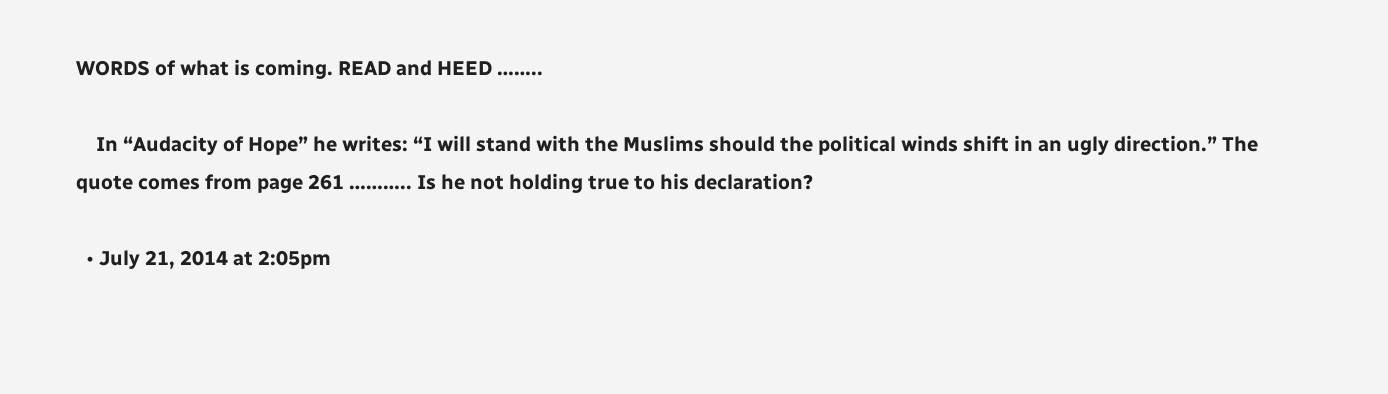WORDS of what is coming. READ and HEED ……..

    In “Audacity of Hope” he writes: “I will stand with the Muslims should the political winds shift in an ugly direction.” The quote comes from page 261 ……….. Is he not holding true to his declaration?

  • July 21, 2014 at 2:05pm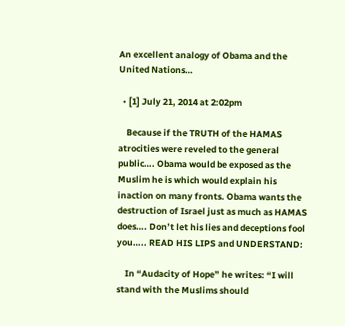An excellent analogy of Obama and the United Nations…

  • [1] July 21, 2014 at 2:02pm

    Because if the TRUTH of the HAMAS atrocities were reveled to the general public…. Obama would be exposed as the Muslim he is which would explain his inaction on many fronts. Obama wants the destruction of Israel just as much as HAMAS does…. Don’t let his lies and deceptions fool you….. READ HIS LIPS and UNDERSTAND:

    In “Audacity of Hope” he writes: “I will stand with the Muslims should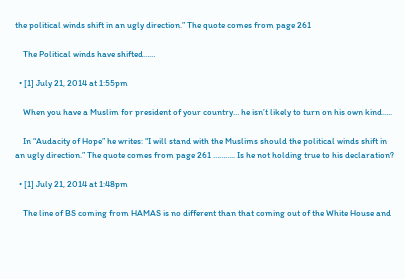the political winds shift in an ugly direction.” The quote comes from page 261

    The Political winds have shifted……

  • [1] July 21, 2014 at 1:55pm

    When you have a Muslim for president of your country… he isn’t likely to turn on his own kind…..

    In “Audacity of Hope” he writes: “I will stand with the Muslims should the political winds shift in an ugly direction.” The quote comes from page 261 ……….. Is he not holding true to his declaration?

  • [1] July 21, 2014 at 1:48pm

    The line of BS coming from HAMAS is no different than that coming out of the White House and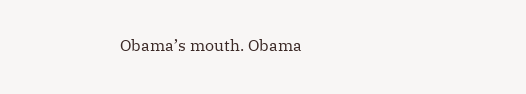Obama’s mouth. Obama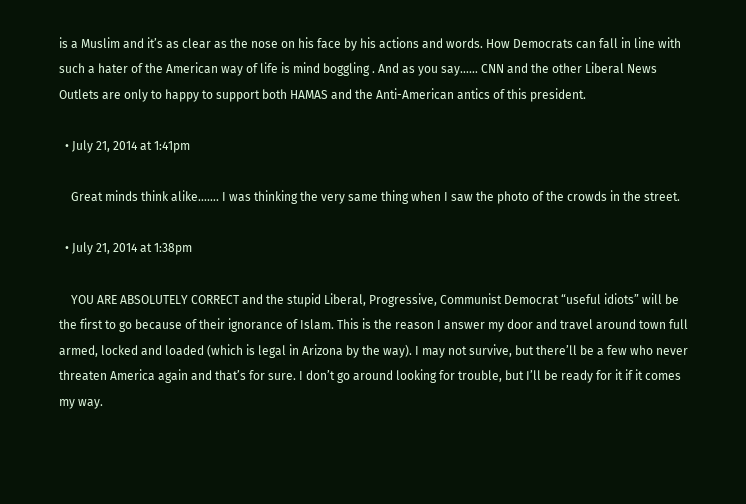is a Muslim and it’s as clear as the nose on his face by his actions and words. How Democrats can fall in line with such a hater of the American way of life is mind boggling . And as you say…… CNN and the other Liberal News Outlets are only to happy to support both HAMAS and the Anti-American antics of this president.

  • July 21, 2014 at 1:41pm

    Great minds think alike……. I was thinking the very same thing when I saw the photo of the crowds in the street.

  • July 21, 2014 at 1:38pm

    YOU ARE ABSOLUTELY CORRECT and the stupid Liberal, Progressive, Communist Democrat “useful idiots” will be the first to go because of their ignorance of Islam. This is the reason I answer my door and travel around town full armed, locked and loaded (which is legal in Arizona by the way). I may not survive, but there’ll be a few who never threaten America again and that’s for sure. I don’t go around looking for trouble, but I’ll be ready for it if it comes my way.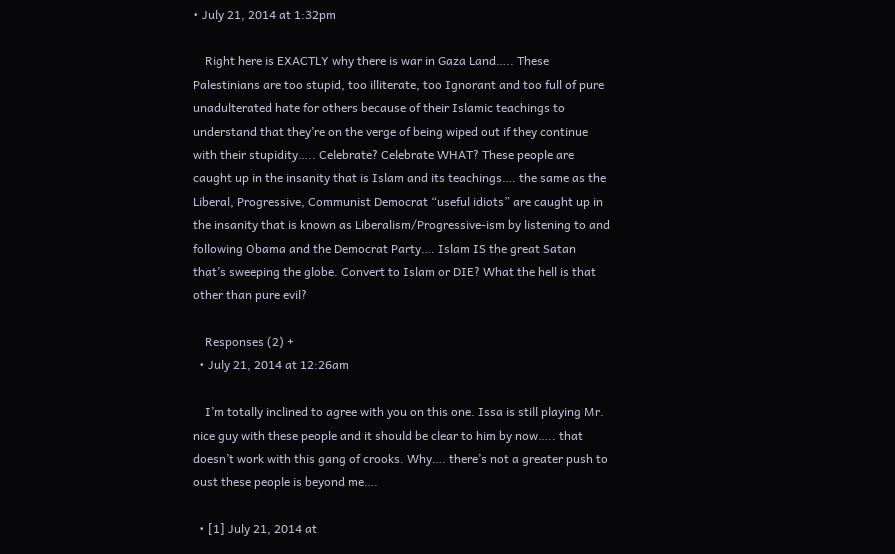• July 21, 2014 at 1:32pm

    Right here is EXACTLY why there is war in Gaza Land….. These Palestinians are too stupid, too illiterate, too Ignorant and too full of pure unadulterated hate for others because of their Islamic teachings to understand that they’re on the verge of being wiped out if they continue with their stupidity….. Celebrate? Celebrate WHAT? These people are caught up in the insanity that is Islam and its teachings…. the same as the Liberal, Progressive, Communist Democrat “useful idiots” are caught up in the insanity that is known as Liberalism/Progressive-ism by listening to and following Obama and the Democrat Party…. Islam IS the great Satan that’s sweeping the globe. Convert to Islam or DIE? What the hell is that other than pure evil?

    Responses (2) +
  • July 21, 2014 at 12:26am

    I’m totally inclined to agree with you on this one. Issa is still playing Mr. nice guy with these people and it should be clear to him by now….. that doesn’t work with this gang of crooks. Why…. there’s not a greater push to oust these people is beyond me….

  • [1] July 21, 2014 at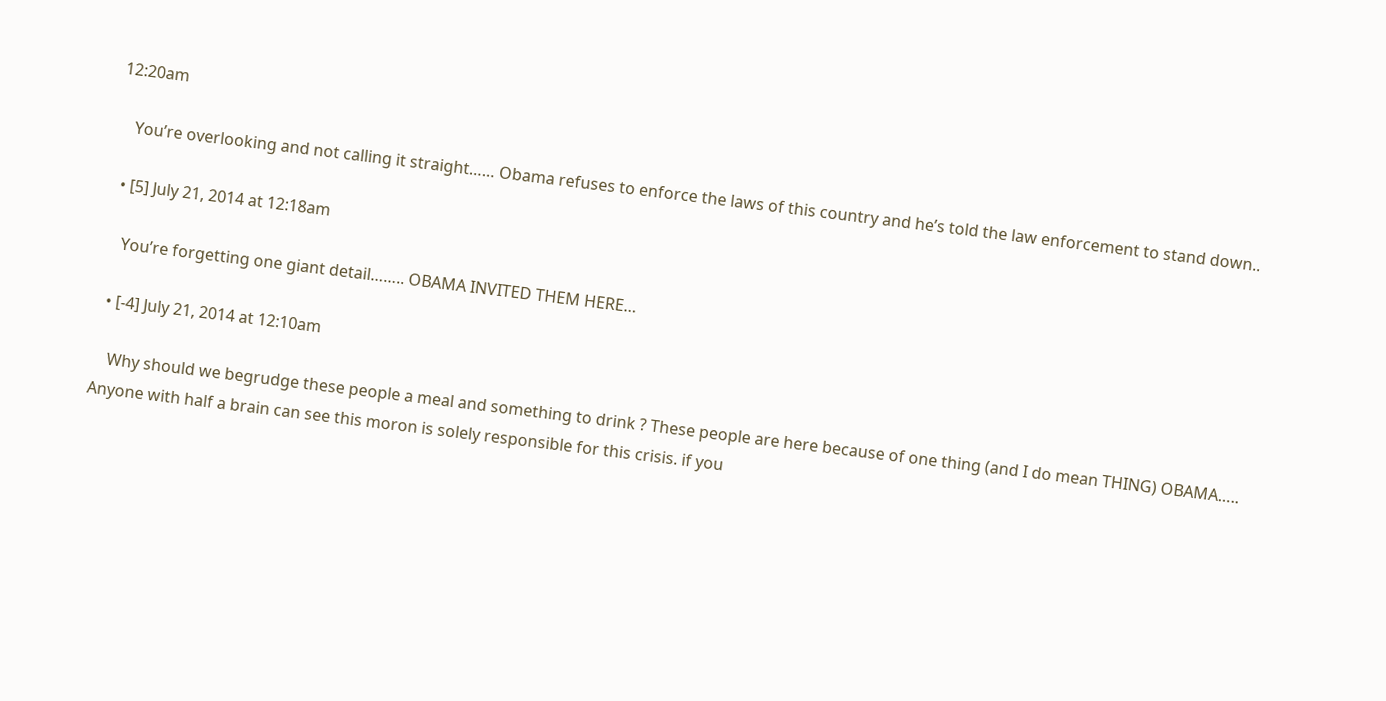12:20am

    You’re overlooking and not calling it straight…… Obama refuses to enforce the laws of this country and he’s told the law enforcement to stand down..

  • [5] July 21, 2014 at 12:18am

    You’re forgetting one giant detail…….. OBAMA INVITED THEM HERE…

  • [-4] July 21, 2014 at 12:10am

    Why should we begrudge these people a meal and something to drink ? These people are here because of one thing (and I do mean THING) OBAMA….. Anyone with half a brain can see this moron is solely responsible for this crisis. if you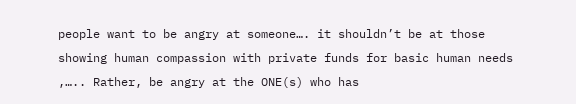people want to be angry at someone…. it shouldn’t be at those showing human compassion with private funds for basic human needs ,….. Rather, be angry at the ONE(s) who has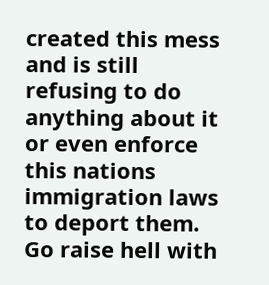created this mess and is still refusing to do anything about it or even enforce this nations immigration laws to deport them. Go raise hell with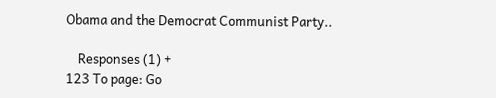Obama and the Democrat Communist Party..

    Responses (1) +
123 To page: Go